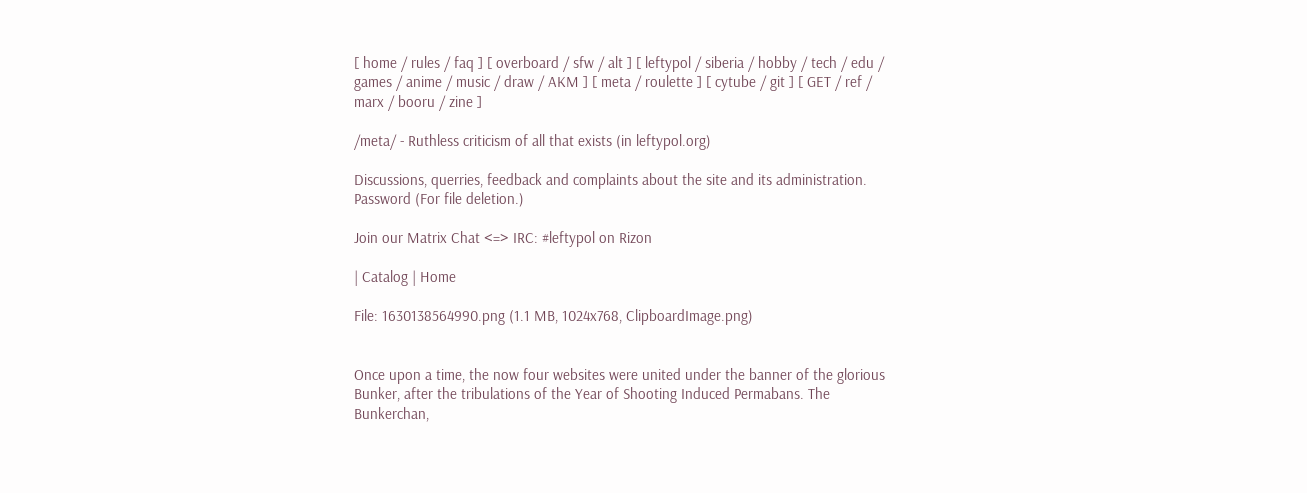[ home / rules / faq ] [ overboard / sfw / alt ] [ leftypol / siberia / hobby / tech / edu / games / anime / music / draw / AKM ] [ meta / roulette ] [ cytube / git ] [ GET / ref / marx / booru / zine ]

/meta/ - Ruthless criticism of all that exists (in leftypol.org)

Discussions, querries, feedback and complaints about the site and its administration.
Password (For file deletion.)

Join our Matrix Chat <=> IRC: #leftypol on Rizon

| Catalog | Home

File: 1630138564990.png (1.1 MB, 1024x768, ClipboardImage.png)


Once upon a time, the now four websites were united under the banner of the glorious Bunker, after the tribulations of the Year of Shooting Induced Permabans. The Bunkerchan,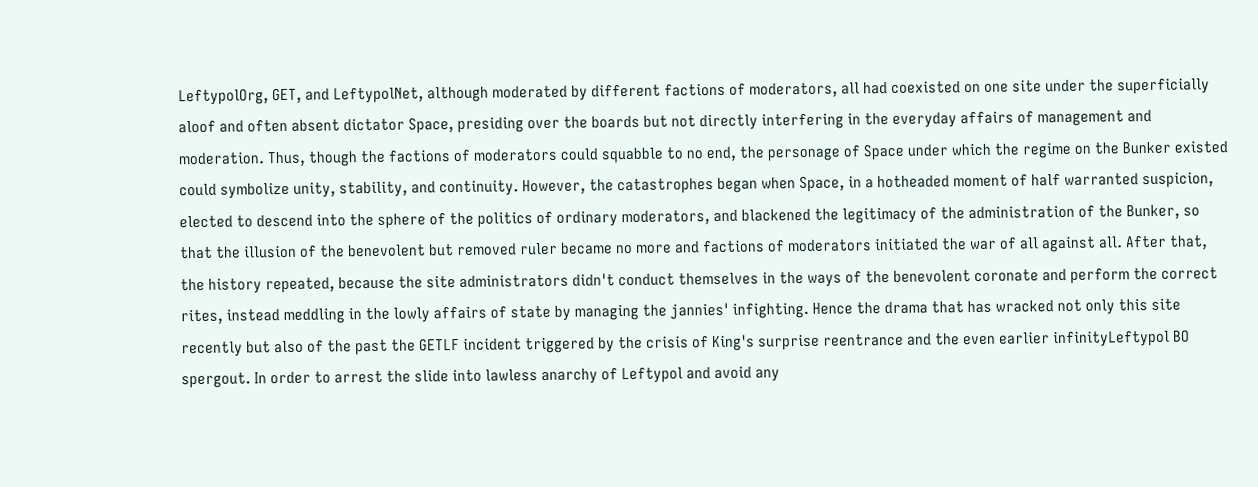LeftypolOrg, GET, and LeftypolNet, although moderated by different factions of moderators, all had coexisted on one site under the superficially aloof and often absent dictator Space, presiding over the boards but not directly interfering in the everyday affairs of management and moderation. Thus, though the factions of moderators could squabble to no end, the personage of Space under which the regime on the Bunker existed could symbolize unity, stability, and continuity. However, the catastrophes began when Space, in a hotheaded moment of half warranted suspicion, elected to descend into the sphere of the politics of ordinary moderators, and blackened the legitimacy of the administration of the Bunker, so that the illusion of the benevolent but removed ruler became no more and factions of moderators initiated the war of all against all. After that, the history repeated, because the site administrators didn't conduct themselves in the ways of the benevolent coronate and perform the correct rites, instead meddling in the lowly affairs of state by managing the jannies' infighting. Hence the drama that has wracked not only this site recently but also of the past the GETLF incident triggered by the crisis of King's surprise reentrance and the even earlier infinityLeftypol BO spergout. In order to arrest the slide into lawless anarchy of Leftypol and avoid any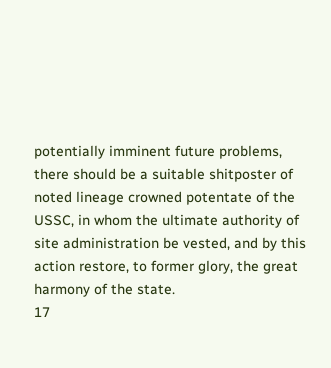potentially imminent future problems, there should be a suitable shitposter of noted lineage crowned potentate of the USSC, in whom the ultimate authority of site administration be vested, and by this action restore, to former glory, the great harmony of the state.
17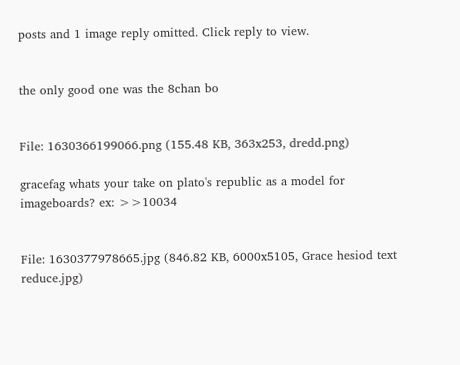posts and 1 image reply omitted. Click reply to view.


the only good one was the 8chan bo


File: 1630366199066.png (155.48 KB, 363x253, dredd.png)

gracefag whats your take on plato's republic as a model for imageboards? ex: >>10034


File: 1630377978665.jpg (846.82 KB, 6000x5105, Grace hesiod text reduce.jpg)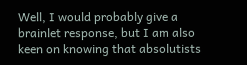Well, I would probably give a brainlet response, but I am also keen on knowing that absolutists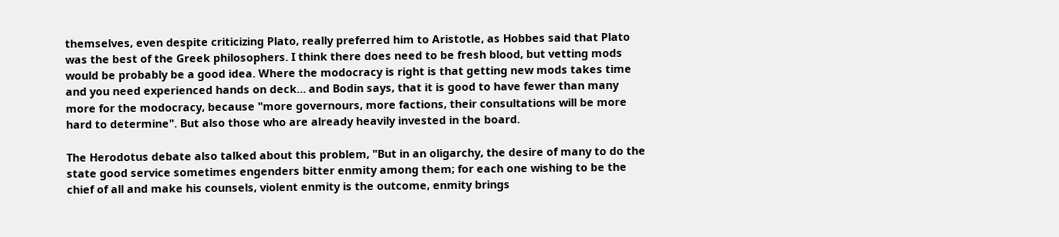themselves, even despite criticizing Plato, really preferred him to Aristotle, as Hobbes said that Plato was the best of the Greek philosophers. I think there does need to be fresh blood, but vetting mods would be probably be a good idea. Where the modocracy is right is that getting new mods takes time and you need experienced hands on deck… and Bodin says, that it is good to have fewer than many more for the modocracy, because "more governours, more factions, their consultations will be more hard to determine". But also those who are already heavily invested in the board.

The Herodotus debate also talked about this problem, "But in an oligarchy, the desire of many to do the state good service sometimes engenders bitter enmity among them; for each one wishing to be the chief of all and make his counsels, violent enmity is the outcome, enmity brings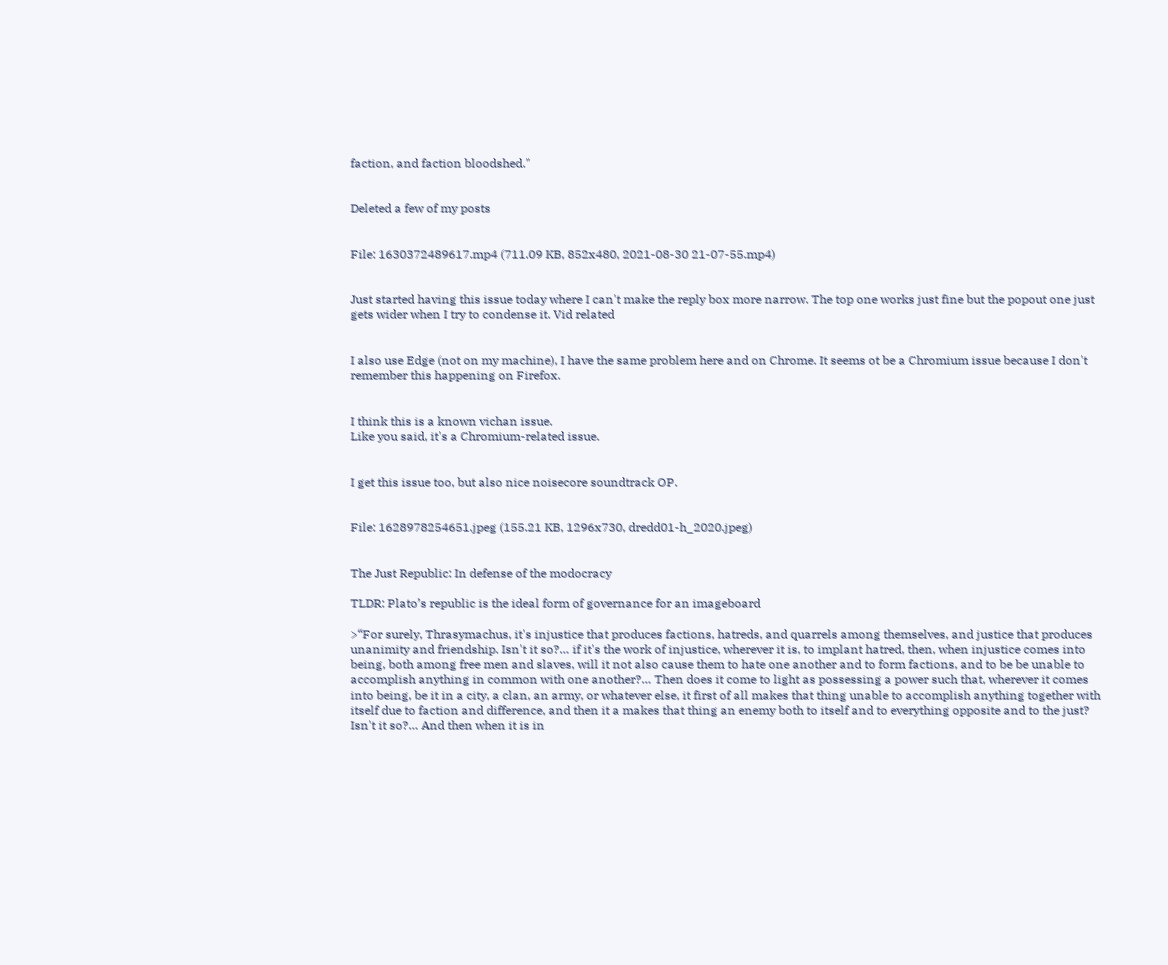faction, and faction bloodshed."


Deleted a few of my posts


File: 1630372489617.mp4 (711.09 KB, 852x480, 2021-08-30 21-07-55.mp4)


Just started having this issue today where I can't make the reply box more narrow. The top one works just fine but the popout one just gets wider when I try to condense it. Vid related


I also use Edge (not on my machine), I have the same problem here and on Chrome. It seems ot be a Chromium issue because I don't remember this happening on Firefox.


I think this is a known vichan issue.
Like you said, it's a Chromium-related issue.


I get this issue too, but also nice noisecore soundtrack OP.


File: 1628978254651.jpeg (155.21 KB, 1296x730, dredd01-h_2020.jpeg)


The Just Republic: In defense of the modocracy

TLDR: Plato’s republic is the ideal form of governance for an imageboard

>“For surely, Thrasymachus, it's injustice that produces factions, hatreds, and quarrels among themselves, and justice that produces unanimity and friendship. Isn't it so?… if it's the work of injustice, wherever it is, to implant hatred, then, when injustice comes into being, both among free men and slaves, will it not also cause them to hate one another and to form factions, and to be be unable to accomplish anything in common with one another?… Then does it come to light as possessing a power such that, wherever it comes into being, be it in a city, a clan, an army, or whatever else, it first of all makes that thing unable to accomplish anything together with itself due to faction and difference, and then it a makes that thing an enemy both to itself and to everything opposite and to the just? Isn't it so?… And then when it is in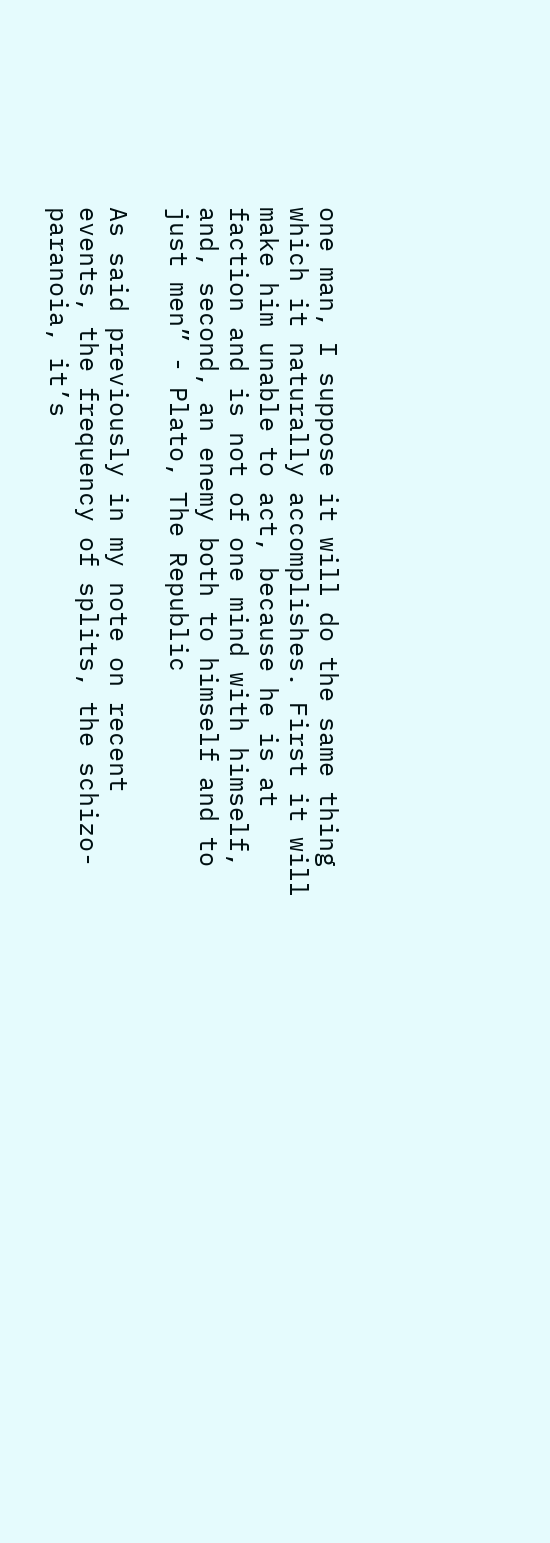one man, I suppose it will do the same thing which it naturally accomplishes. First it will make him unable to act, because he is at faction and is not of one mind with himself, and, second, an enemy both to himself and to just men” - Plato, The Republic

As said previously in my note on recent events, the frequency of splits, the schizo-paranoia, it’s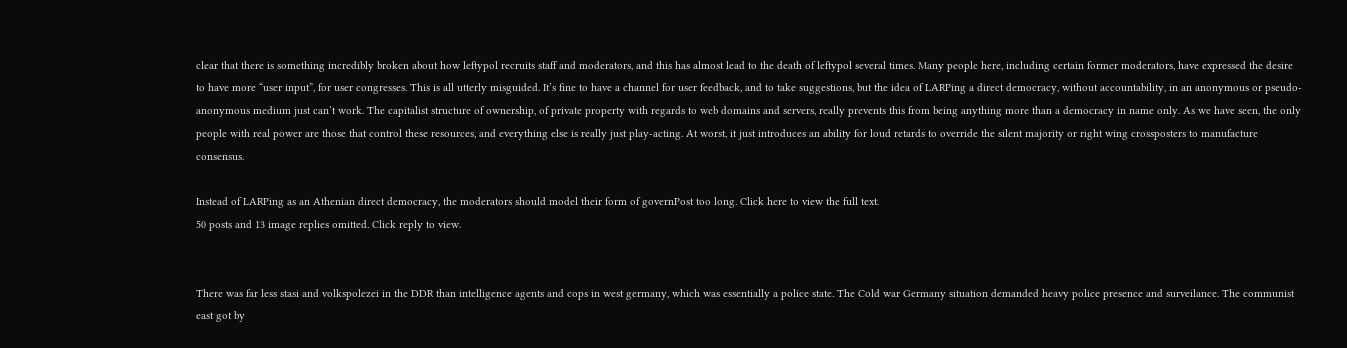clear that there is something incredibly broken about how leftypol recruits staff and moderators, and this has almost lead to the death of leftypol several times. Many people here, including certain former moderators, have expressed the desire to have more “user input”, for user congresses. This is all utterly misguided. It’s fine to have a channel for user feedback, and to take suggestions, but the idea of LARPing a direct democracy, without accountability, in an anonymous or pseudo-anonymous medium just can’t work. The capitalist structure of ownership, of private property with regards to web domains and servers, really prevents this from being anything more than a democracy in name only. As we have seen, the only people with real power are those that control these resources, and everything else is really just play-acting. At worst, it just introduces an ability for loud retards to override the silent majority or right wing crossposters to manufacture consensus.

Instead of LARPing as an Athenian direct democracy, the moderators should model their form of governPost too long. Click here to view the full text.
50 posts and 13 image replies omitted. Click reply to view.


There was far less stasi and volkspolezei in the DDR than intelligence agents and cops in west germany, which was essentially a police state. The Cold war Germany situation demanded heavy police presence and surveilance. The communist east got by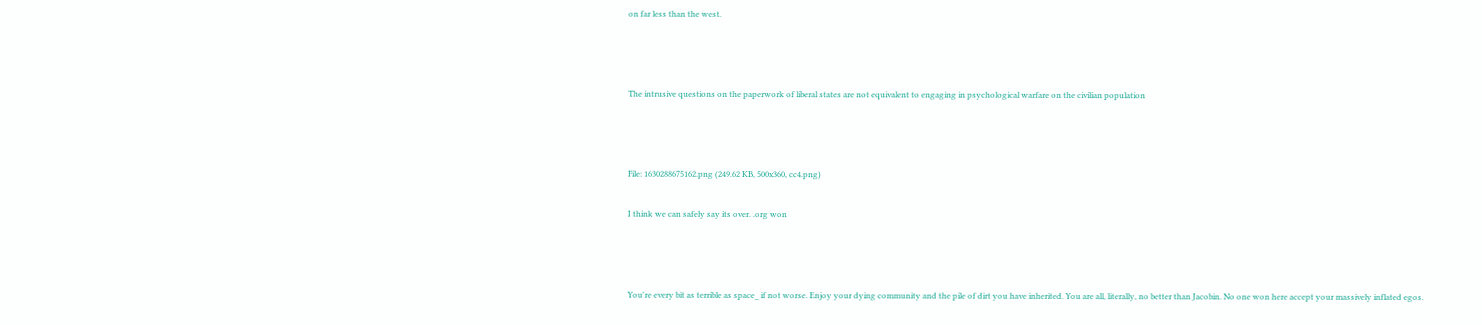on far less than the west.



The intrusive questions on the paperwork of liberal states are not equivalent to engaging in psychological warfare on the civilian population



File: 1630288675162.png (249.62 KB, 500x360, cc4.png)

I think we can safely say its over. .org won



You're every bit as terrible as space_ if not worse. Enjoy your dying community and the pile of dirt you have inherited. You are all, literally, no better than Jacobin. No one won here accept your massively inflated egos.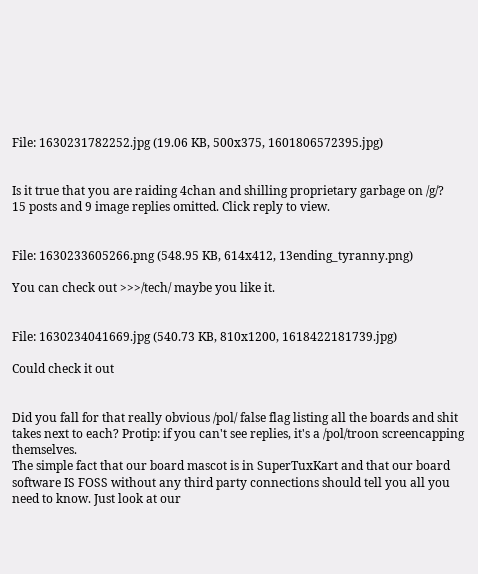File: 1630231782252.jpg (19.06 KB, 500x375, 1601806572395.jpg)


Is it true that you are raiding 4chan and shilling proprietary garbage on /g/?
15 posts and 9 image replies omitted. Click reply to view.


File: 1630233605266.png (548.95 KB, 614x412, 13ending_tyranny.png)

You can check out >>>/tech/ maybe you like it.


File: 1630234041669.jpg (540.73 KB, 810x1200, 1618422181739.jpg)

Could check it out


Did you fall for that really obvious /pol/ false flag listing all the boards and shit takes next to each? Protip: if you can't see replies, it's a /pol/troon screencapping themselves.
The simple fact that our board mascot is in SuperTuxKart and that our board software IS FOSS without any third party connections should tell you all you need to know. Just look at our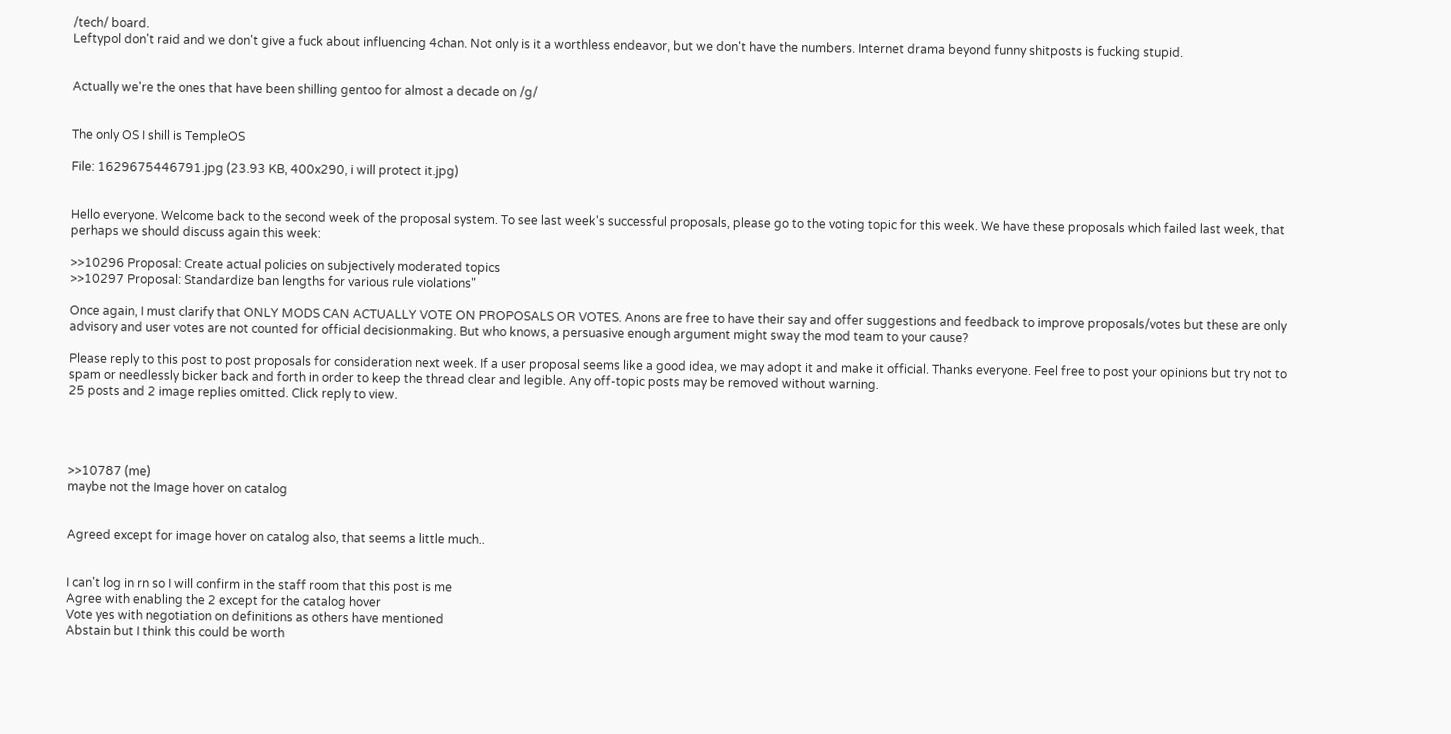/tech/ board.
Leftypol don't raid and we don't give a fuck about influencing 4chan. Not only is it a worthless endeavor, but we don't have the numbers. Internet drama beyond funny shitposts is fucking stupid.


Actually we're the ones that have been shilling gentoo for almost a decade on /g/


The only OS I shill is TempleOS

File: 1629675446791.jpg (23.93 KB, 400x290, i will protect it.jpg)


Hello everyone. Welcome back to the second week of the proposal system. To see last week's successful proposals, please go to the voting topic for this week. We have these proposals which failed last week, that perhaps we should discuss again this week:

>>10296 Proposal: Create actual policies on subjectively moderated topics
>>10297 Proposal: Standardize ban lengths for various rule violations"

Once again, I must clarify that ONLY MODS CAN ACTUALLY VOTE ON PROPOSALS OR VOTES. Anons are free to have their say and offer suggestions and feedback to improve proposals/votes but these are only advisory and user votes are not counted for official decisionmaking. But who knows, a persuasive enough argument might sway the mod team to your cause?

Please reply to this post to post proposals for consideration next week. If a user proposal seems like a good idea, we may adopt it and make it official. Thanks everyone. Feel free to post your opinions but try not to spam or needlessly bicker back and forth in order to keep the thread clear and legible. Any off-topic posts may be removed without warning.
25 posts and 2 image replies omitted. Click reply to view.




>>10787 (me)
maybe not the Image hover on catalog


Agreed except for image hover on catalog also, that seems a little much..


I can't log in rn so I will confirm in the staff room that this post is me
Agree with enabling the 2 except for the catalog hover
Vote yes with negotiation on definitions as others have mentioned
Abstain but I think this could be worth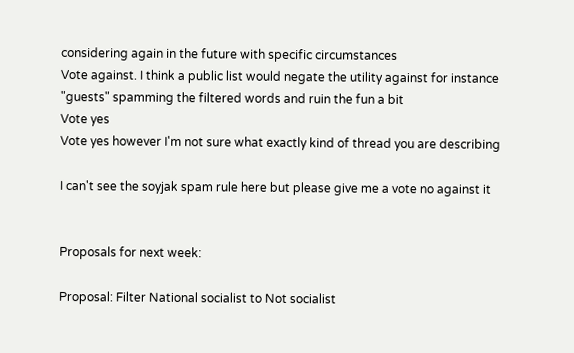considering again in the future with specific circumstances
Vote against. I think a public list would negate the utility against for instance "guests" spamming the filtered words and ruin the fun a bit
Vote yes
Vote yes however I'm not sure what exactly kind of thread you are describing

I can't see the soyjak spam rule here but please give me a vote no against it


Proposals for next week:

Proposal: Filter National socialist to Not socialist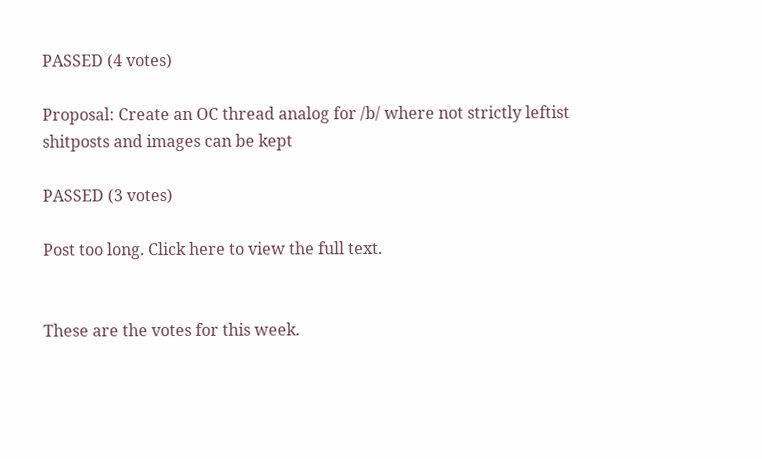PASSED (4 votes)

Proposal: Create an OC thread analog for /b/ where not strictly leftist shitposts and images can be kept

PASSED (3 votes)

Post too long. Click here to view the full text.


These are the votes for this week.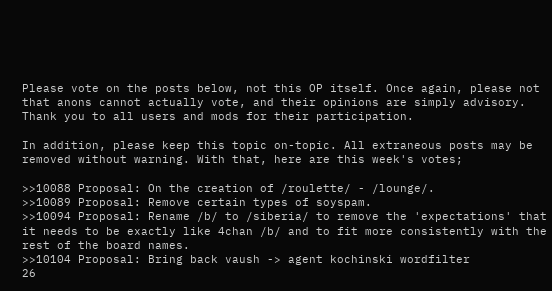Please vote on the posts below, not this OP itself. Once again, please not that anons cannot actually vote, and their opinions are simply advisory. Thank you to all users and mods for their participation.

In addition, please keep this topic on-topic. All extraneous posts may be removed without warning. With that, here are this week's votes;

>>10088 Proposal: On the creation of /roulette/ - /lounge/.
>>10089 Proposal: Remove certain types of soyspam.
>>10094 Proposal: Rename /b/ to /siberia/ to remove the 'expectations' that it needs to be exactly like 4chan /b/ and to fit more consistently with the rest of the board names.
>>10104 Proposal: Bring back vaush -> agent kochinski wordfilter
26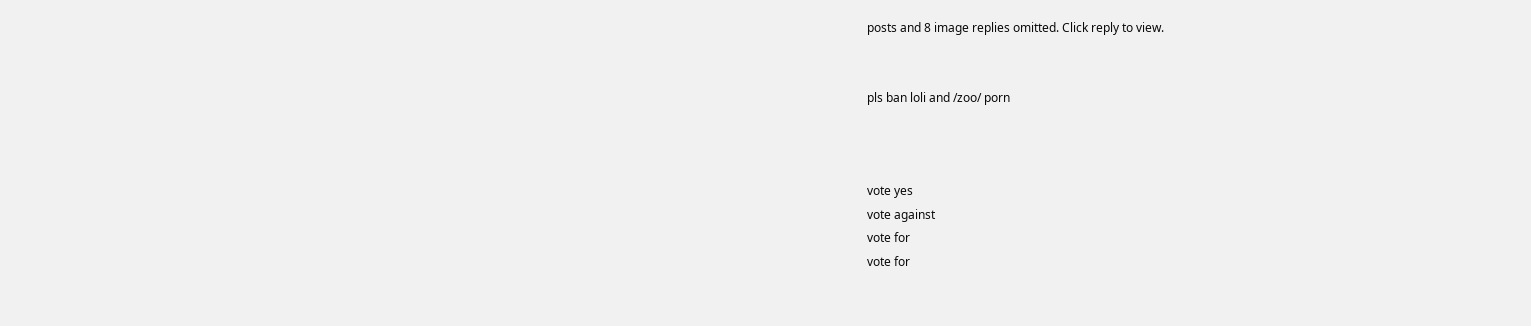posts and 8 image replies omitted. Click reply to view.


pls ban loli and /zoo/ porn



vote yes
vote against
vote for
vote for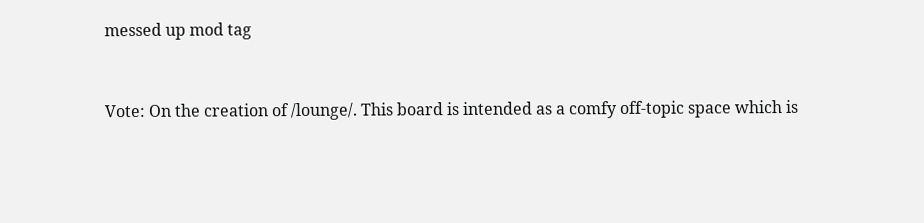messed up mod tag


Vote: On the creation of /lounge/. This board is intended as a comfy off-topic space which is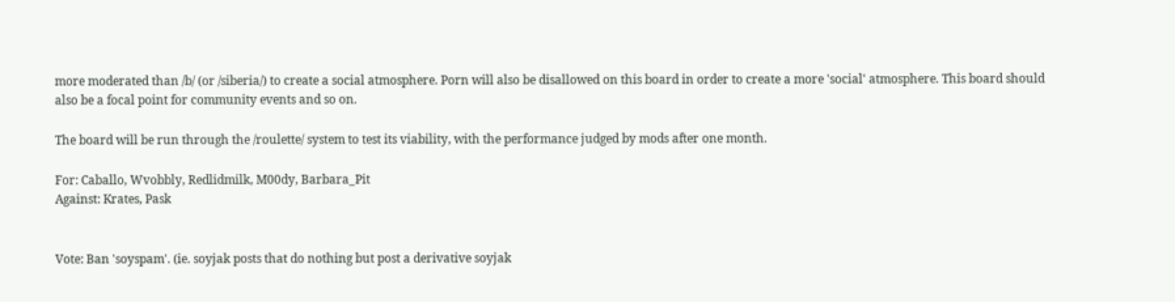more moderated than /b/ (or /siberia/) to create a social atmosphere. Porn will also be disallowed on this board in order to create a more 'social' atmosphere. This board should also be a focal point for community events and so on.

The board will be run through the /roulette/ system to test its viability, with the performance judged by mods after one month.

For: Caballo, Wvobbly, Redlidmilk, M00dy, Barbara_Pit
Against: Krates, Pask


Vote: Ban 'soyspam'. (ie. soyjak posts that do nothing but post a derivative soyjak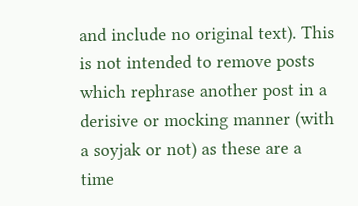and include no original text). This is not intended to remove posts which rephrase another post in a derisive or mocking manner (with a soyjak or not) as these are a time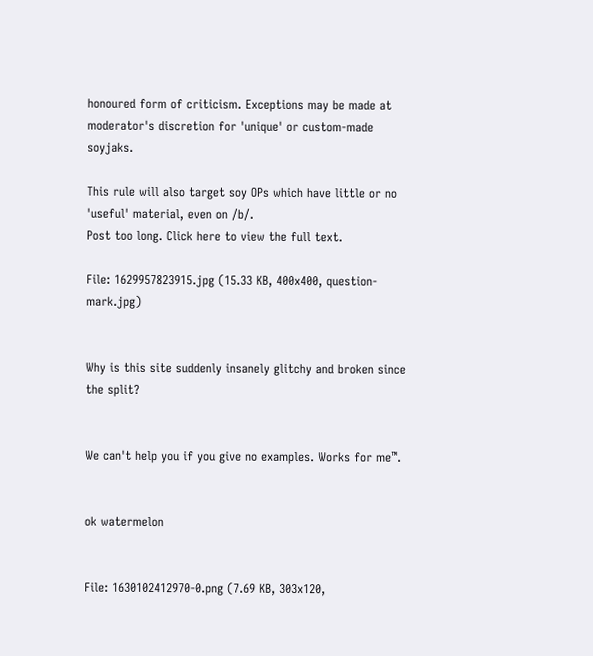honoured form of criticism. Exceptions may be made at moderator's discretion for 'unique' or custom-made soyjaks.

This rule will also target soy OPs which have little or no 'useful' material, even on /b/.
Post too long. Click here to view the full text.

File: 1629957823915.jpg (15.33 KB, 400x400, question-mark.jpg)


Why is this site suddenly insanely glitchy and broken since the split?


We can't help you if you give no examples. Works for me™.


ok watermelon


File: 1630102412970-0.png (7.69 KB, 303x120,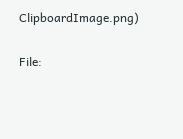ClipboardImage.png)

File: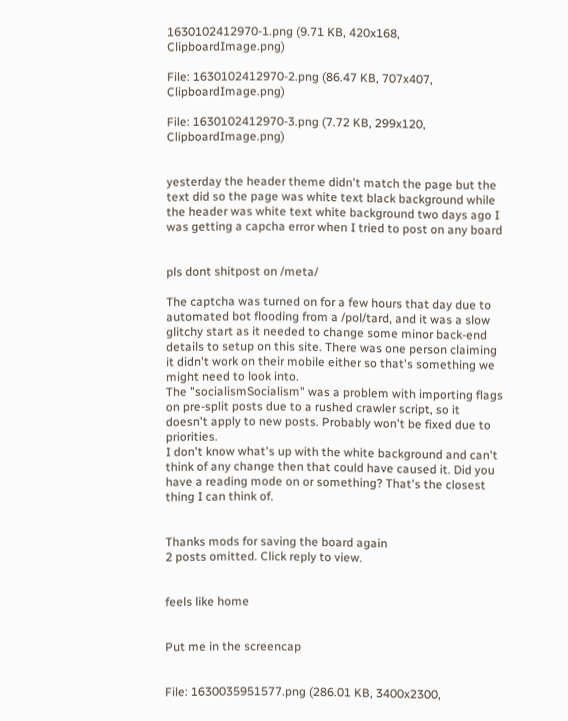1630102412970-1.png (9.71 KB, 420x168, ClipboardImage.png)

File: 1630102412970-2.png (86.47 KB, 707x407, ClipboardImage.png)

File: 1630102412970-3.png (7.72 KB, 299x120, ClipboardImage.png)


yesterday the header theme didn't match the page but the text did so the page was white text black background while the header was white text white background two days ago I was getting a capcha error when I tried to post on any board


pls dont shitpost on /meta/

The captcha was turned on for a few hours that day due to automated bot flooding from a /pol/tard, and it was a slow glitchy start as it needed to change some minor back-end details to setup on this site. There was one person claiming it didn't work on their mobile either so that's something we might need to look into.
The "socialismSocialism" was a problem with importing flags on pre-split posts due to a rushed crawler script, so it doesn't apply to new posts. Probably won't be fixed due to priorities.
I don't know what's up with the white background and can't think of any change then that could have caused it. Did you have a reading mode on or something? That's the closest thing I can think of.


Thanks mods for saving the board again
2 posts omitted. Click reply to view.


feels like home


Put me in the screencap


File: 1630035951577.png (286.01 KB, 3400x2300,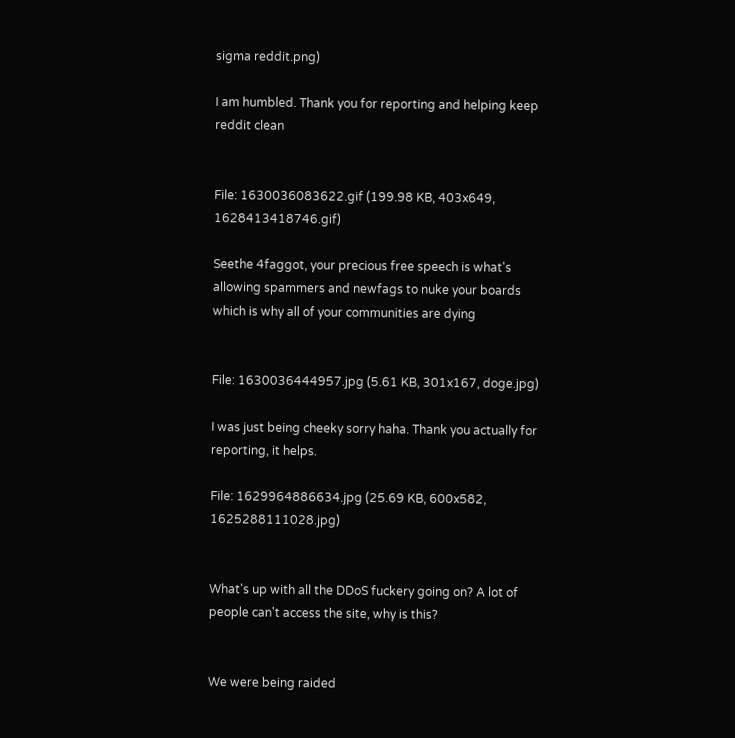sigma reddit.png)

I am humbled. Thank you for reporting and helping keep reddit clean


File: 1630036083622.gif (199.98 KB, 403x649, 1628413418746.gif)

Seethe 4faggot, your precious free speech is what's allowing spammers and newfags to nuke your boards which is why all of your communities are dying


File: 1630036444957.jpg (5.61 KB, 301x167, doge.jpg)

I was just being cheeky sorry haha. Thank you actually for reporting, it helps.

File: 1629964886634.jpg (25.69 KB, 600x582, 1625288111028.jpg)


What's up with all the DDoS fuckery going on? A lot of people can't access the site, why is this?


We were being raided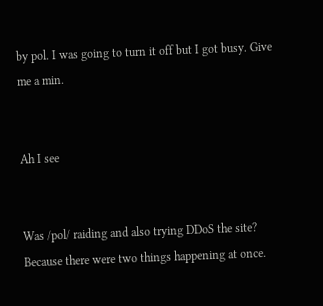by pol. I was going to turn it off but I got busy. Give me a min.


Ah I see


Was /pol/ raiding and also trying DDoS the site? Because there were two things happening at once.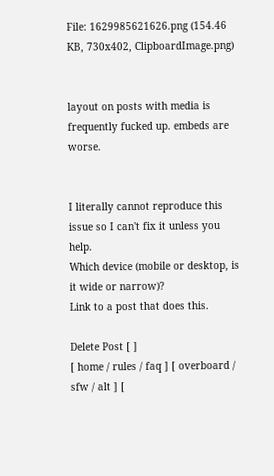File: 1629985621626.png (154.46 KB, 730x402, ClipboardImage.png)


layout on posts with media is frequently fucked up. embeds are worse.


I literally cannot reproduce this issue so I can't fix it unless you help.
Which device (mobile or desktop, is it wide or narrow)?
Link to a post that does this.

Delete Post [ ]
[ home / rules / faq ] [ overboard / sfw / alt ] [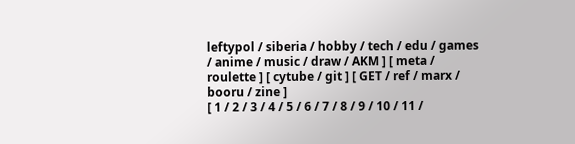leftypol / siberia / hobby / tech / edu / games / anime / music / draw / AKM ] [ meta / roulette ] [ cytube / git ] [ GET / ref / marx / booru / zine ]
[ 1 / 2 / 3 / 4 / 5 / 6 / 7 / 8 / 9 / 10 / 11 /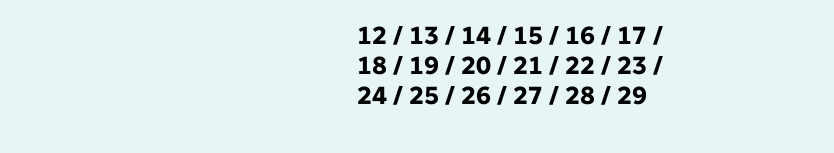12 / 13 / 14 / 15 / 16 / 17 / 18 / 19 / 20 / 21 / 22 / 23 / 24 / 25 / 26 / 27 / 28 / 29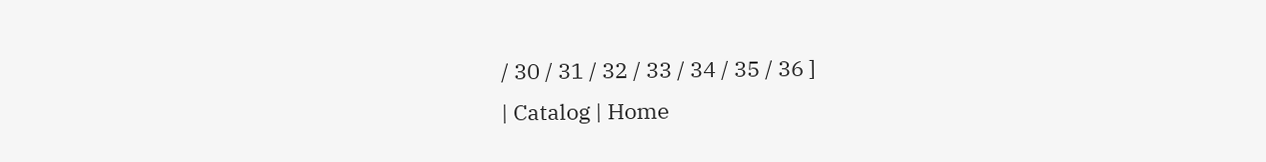/ 30 / 31 / 32 / 33 / 34 / 35 / 36 ]
| Catalog | Home